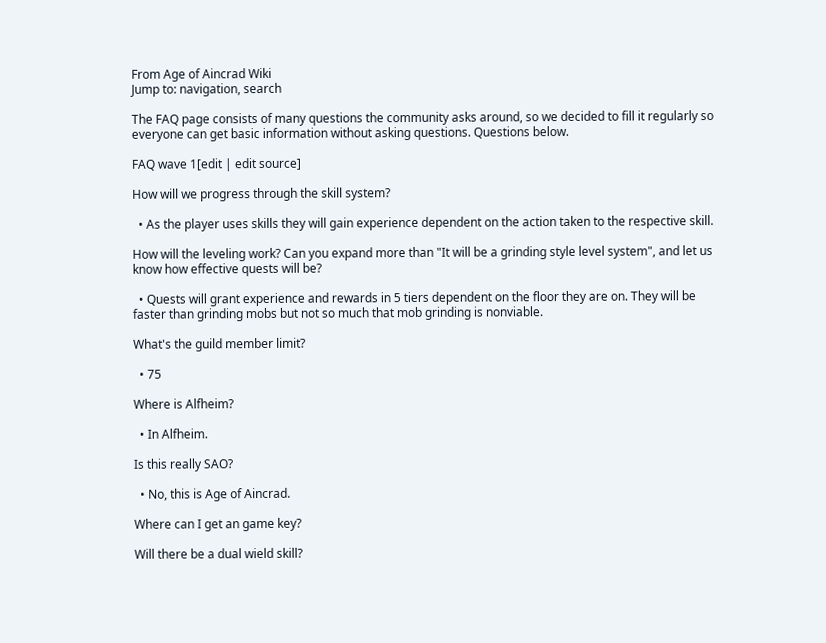From Age of Aincrad Wiki
Jump to: navigation, search

The FAQ page consists of many questions the community asks around, so we decided to fill it regularly so everyone can get basic information without asking questions. Questions below.

FAQ wave 1[edit | edit source]

How will we progress through the skill system?

  • As the player uses skills they will gain experience dependent on the action taken to the respective skill.

How will the leveling work? Can you expand more than "It will be a grinding style level system", and let us know how effective quests will be?

  • Quests will grant experience and rewards in 5 tiers dependent on the floor they are on. They will be faster than grinding mobs but not so much that mob grinding is nonviable.

What's the guild member limit?

  • 75

Where is Alfheim?

  • In Alfheim.

Is this really SAO?

  • No, this is Age of Aincrad.

Where can I get an game key?

Will there be a dual wield skill?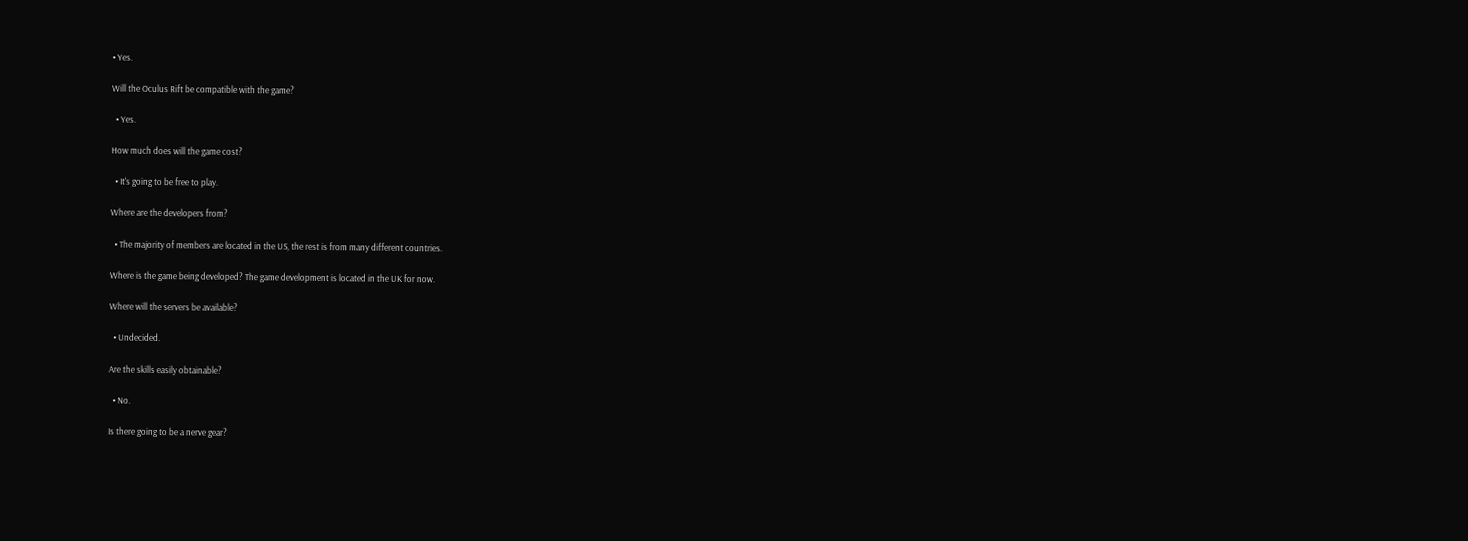• Yes.

Will the Oculus Rift be compatible with the game?

  • Yes.

How much does will the game cost?

  • It's going to be free to play.

Where are the developers from?

  • The majority of members are located in the US, the rest is from many different countries.

Where is the game being developed? The game development is located in the UK for now.

Where will the servers be available?

  • Undecided.

Are the skills easily obtainable?

  • No.

Is there going to be a nerve gear?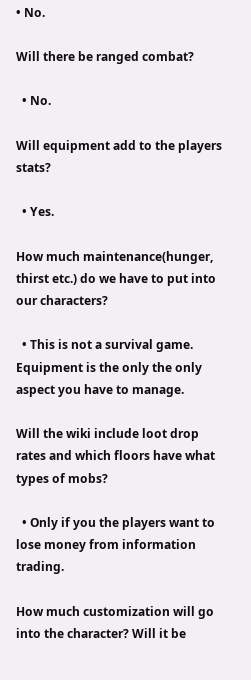• No.

Will there be ranged combat?

  • No.

Will equipment add to the players stats?

  • Yes.

How much maintenance(hunger, thirst etc.) do we have to put into our characters?

  • This is not a survival game. Equipment is the only the only aspect you have to manage.

Will the wiki include loot drop rates and which floors have what types of mobs?

  • Only if you the players want to lose money from information trading.

How much customization will go into the character? Will it be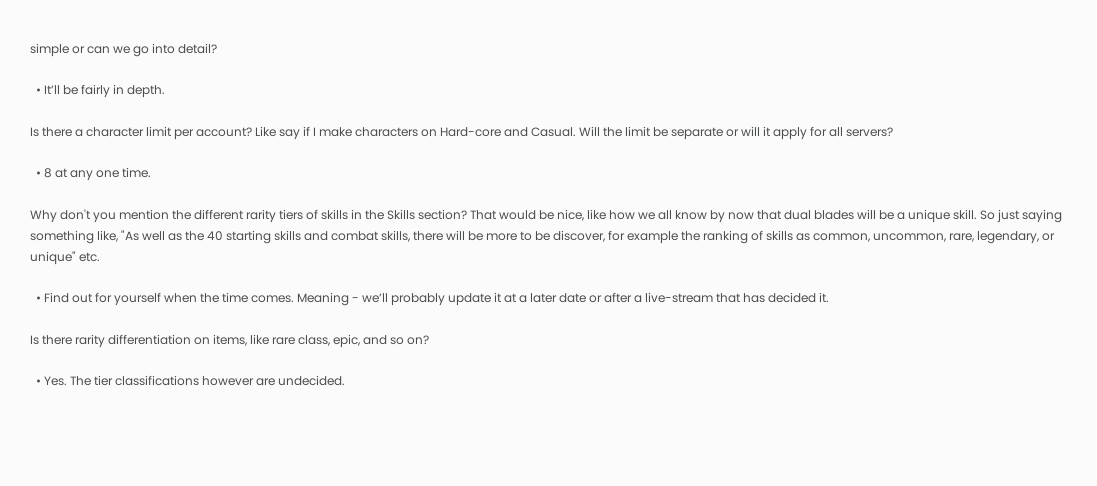simple or can we go into detail?

  • It’ll be fairly in depth.

Is there a character limit per account? Like say if I make characters on Hard-core and Casual. Will the limit be separate or will it apply for all servers?

  • 8 at any one time.

Why don't you mention the different rarity tiers of skills in the Skills section? That would be nice, like how we all know by now that dual blades will be a unique skill. So just saying something like, "As well as the 40 starting skills and combat skills, there will be more to be discover, for example the ranking of skills as common, uncommon, rare, legendary, or unique" etc.

  • Find out for yourself when the time comes. Meaning - we’ll probably update it at a later date or after a live-stream that has decided it.

Is there rarity differentiation on items, like rare class, epic, and so on?

  • Yes. The tier classifications however are undecided.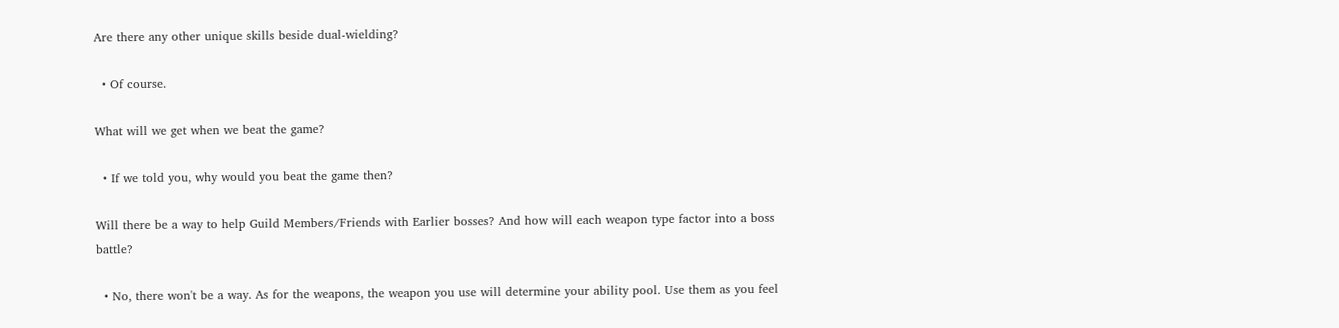Are there any other unique skills beside dual-wielding?

  • Of course.

What will we get when we beat the game?

  • If we told you, why would you beat the game then?

Will there be a way to help Guild Members/Friends with Earlier bosses? And how will each weapon type factor into a boss battle?

  • No, there won't be a way. As for the weapons, the weapon you use will determine your ability pool. Use them as you feel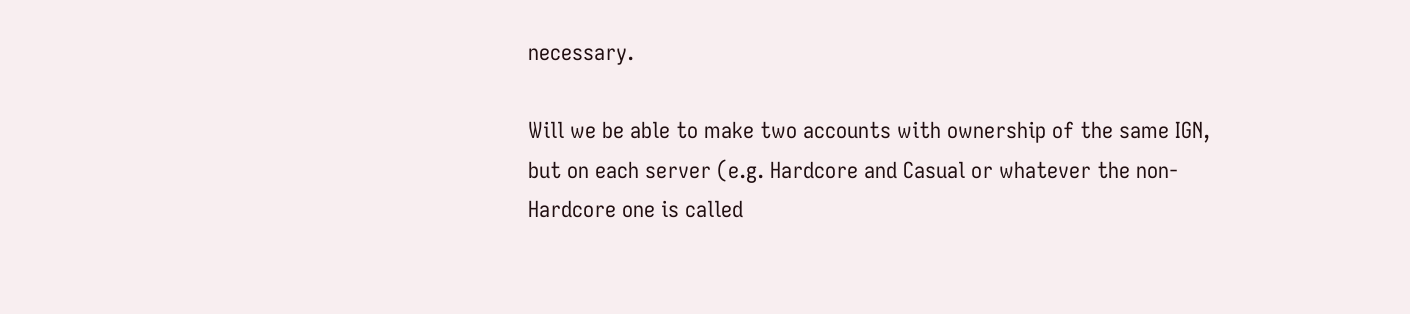necessary.

Will we be able to make two accounts with ownership of the same IGN, but on each server (e.g. Hardcore and Casual or whatever the non-Hardcore one is called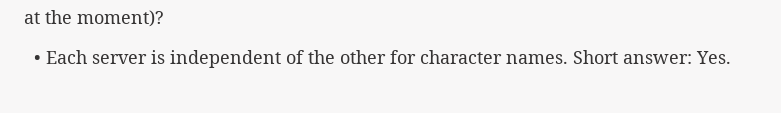at the moment)?

  • Each server is independent of the other for character names. Short answer: Yes.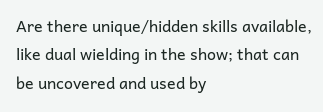Are there unique/hidden skills available, like dual wielding in the show; that can be uncovered and used by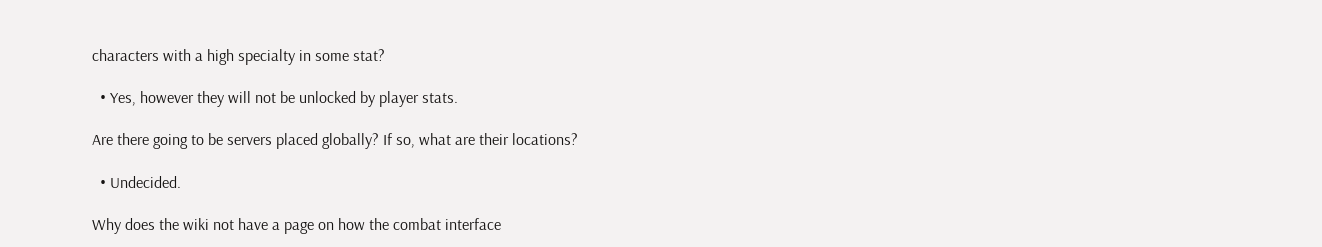characters with a high specialty in some stat?

  • Yes, however they will not be unlocked by player stats.

Are there going to be servers placed globally? If so, what are their locations?

  • Undecided.

Why does the wiki not have a page on how the combat interface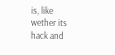is, like wether its hack and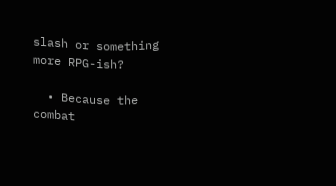slash or something more RPG-ish?

  • Because the combat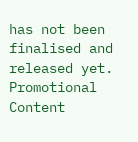has not been finalised and released yet.
Promotional Content